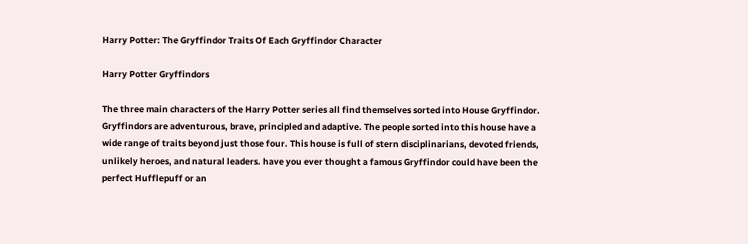Harry Potter: The Gryffindor Traits Of Each Gryffindor Character

Harry Potter Gryffindors

The three main characters of the Harry Potter series all find themselves sorted into House Gryffindor. Gryffindors are adventurous, brave, principled and adaptive. The people sorted into this house have a wide range of traits beyond just those four. This house is full of stern disciplinarians, devoted friends, unlikely heroes, and natural leaders. have you ever thought a famous Gryffindor could have been the perfect Hufflepuff or an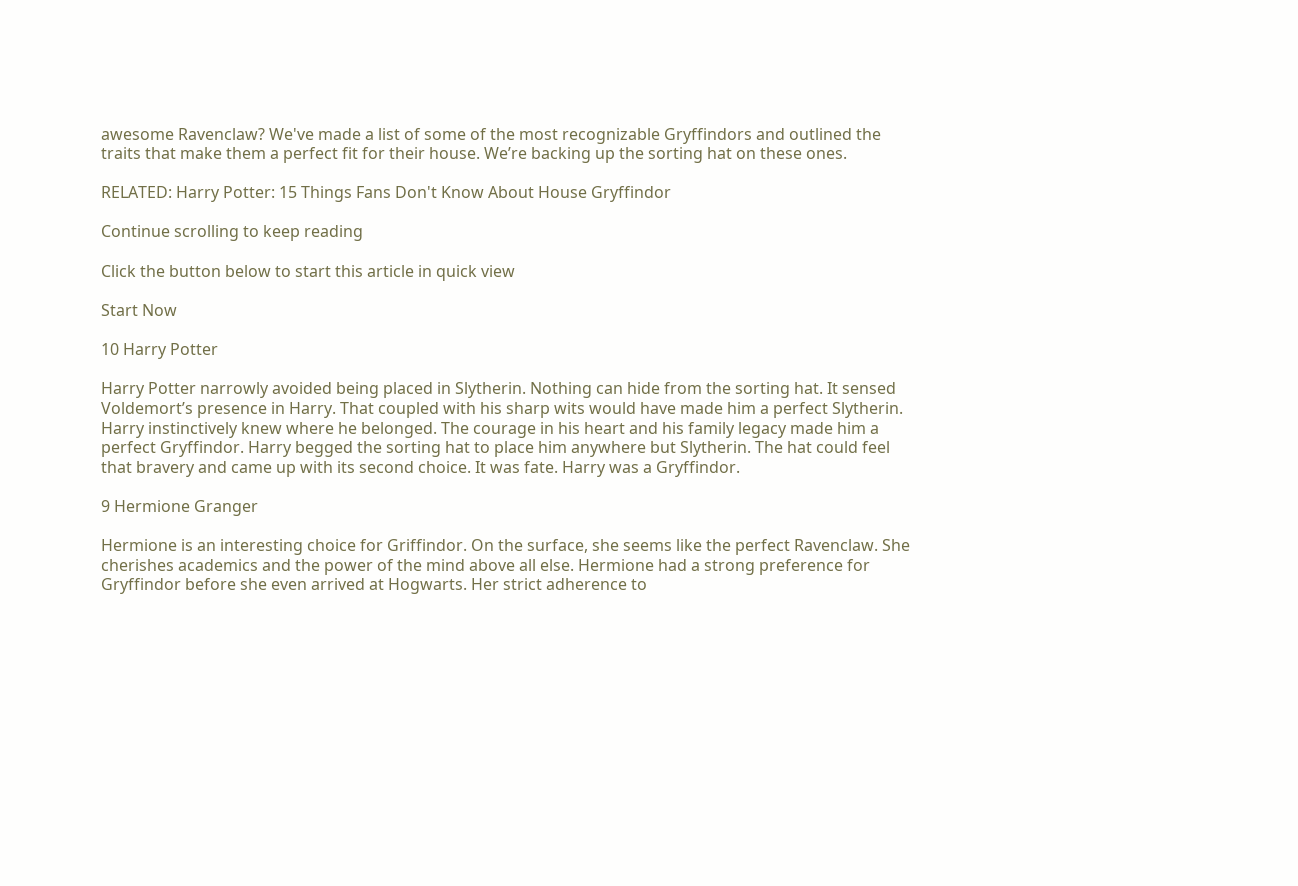awesome Ravenclaw? We've made a list of some of the most recognizable Gryffindors and outlined the traits that make them a perfect fit for their house. We’re backing up the sorting hat on these ones.

RELATED: Harry Potter: 15 Things Fans Don't Know About House Gryffindor

Continue scrolling to keep reading

Click the button below to start this article in quick view

Start Now

10 Harry Potter

Harry Potter narrowly avoided being placed in Slytherin. Nothing can hide from the sorting hat. It sensed Voldemort’s presence in Harry. That coupled with his sharp wits would have made him a perfect Slytherin. Harry instinctively knew where he belonged. The courage in his heart and his family legacy made him a perfect Gryffindor. Harry begged the sorting hat to place him anywhere but Slytherin. The hat could feel that bravery and came up with its second choice. It was fate. Harry was a Gryffindor.

9 Hermione Granger

Hermione is an interesting choice for Griffindor. On the surface, she seems like the perfect Ravenclaw. She cherishes academics and the power of the mind above all else. Hermione had a strong preference for Gryffindor before she even arrived at Hogwarts. Her strict adherence to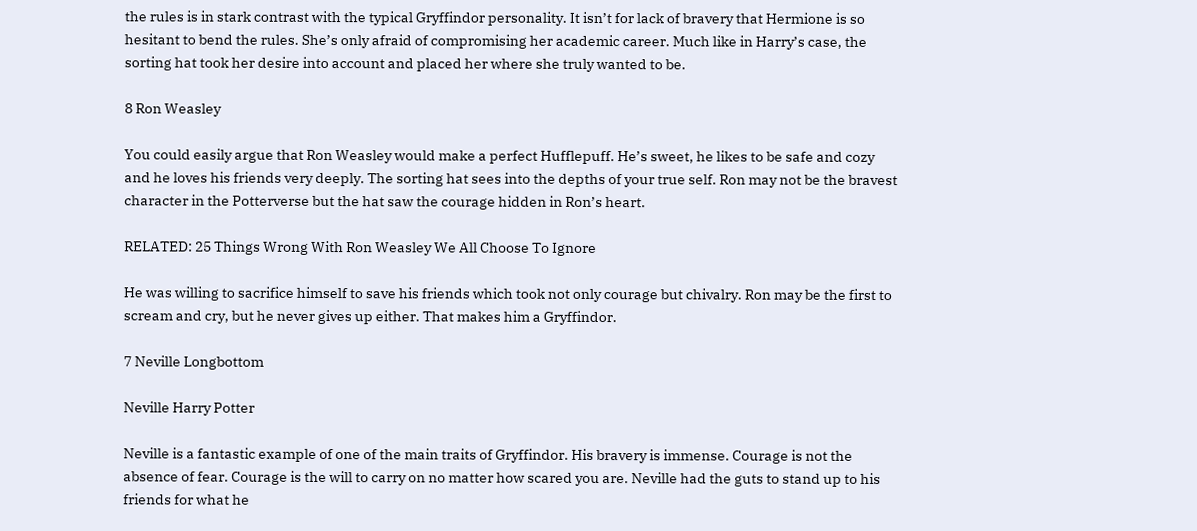the rules is in stark contrast with the typical Gryffindor personality. It isn’t for lack of bravery that Hermione is so hesitant to bend the rules. She’s only afraid of compromising her academic career. Much like in Harry’s case, the sorting hat took her desire into account and placed her where she truly wanted to be.

8 Ron Weasley

You could easily argue that Ron Weasley would make a perfect Hufflepuff. He’s sweet, he likes to be safe and cozy and he loves his friends very deeply. The sorting hat sees into the depths of your true self. Ron may not be the bravest character in the Potterverse but the hat saw the courage hidden in Ron’s heart.

RELATED: 25 Things Wrong With Ron Weasley We All Choose To Ignore

He was willing to sacrifice himself to save his friends which took not only courage but chivalry. Ron may be the first to scream and cry, but he never gives up either. That makes him a Gryffindor.

7 Neville Longbottom

Neville Harry Potter

Neville is a fantastic example of one of the main traits of Gryffindor. His bravery is immense. Courage is not the absence of fear. Courage is the will to carry on no matter how scared you are. Neville had the guts to stand up to his friends for what he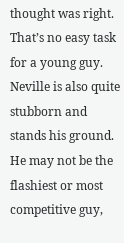thought was right. That’s no easy task for a young guy. Neville is also quite stubborn and stands his ground. He may not be the flashiest or most competitive guy,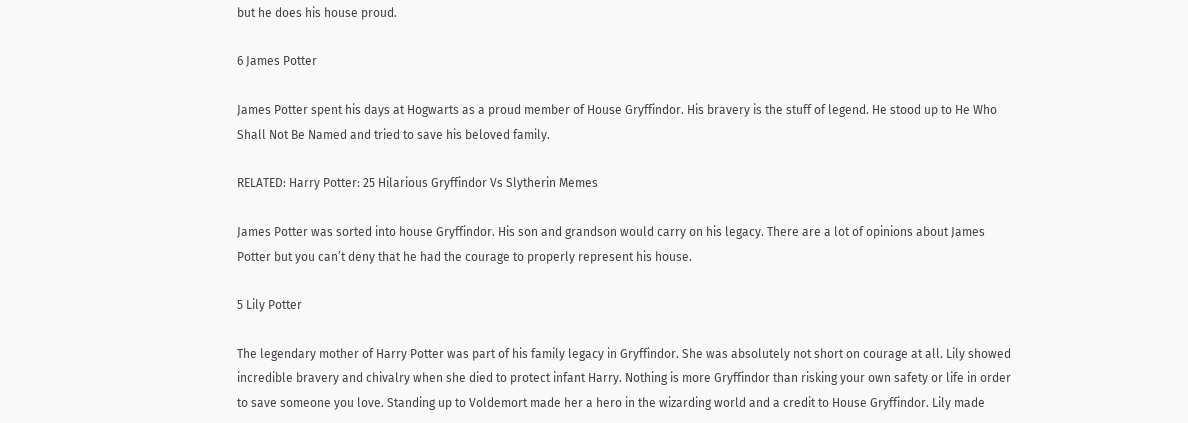but he does his house proud.

6 James Potter

James Potter spent his days at Hogwarts as a proud member of House Gryffindor. His bravery is the stuff of legend. He stood up to He Who Shall Not Be Named and tried to save his beloved family.

RELATED: Harry Potter: 25 Hilarious Gryffindor Vs Slytherin Memes

James Potter was sorted into house Gryffindor. His son and grandson would carry on his legacy. There are a lot of opinions about James Potter but you can’t deny that he had the courage to properly represent his house.

5 Lily Potter

The legendary mother of Harry Potter was part of his family legacy in Gryffindor. She was absolutely not short on courage at all. Lily showed incredible bravery and chivalry when she died to protect infant Harry. Nothing is more Gryffindor than risking your own safety or life in order to save someone you love. Standing up to Voldemort made her a hero in the wizarding world and a credit to House Gryffindor. Lily made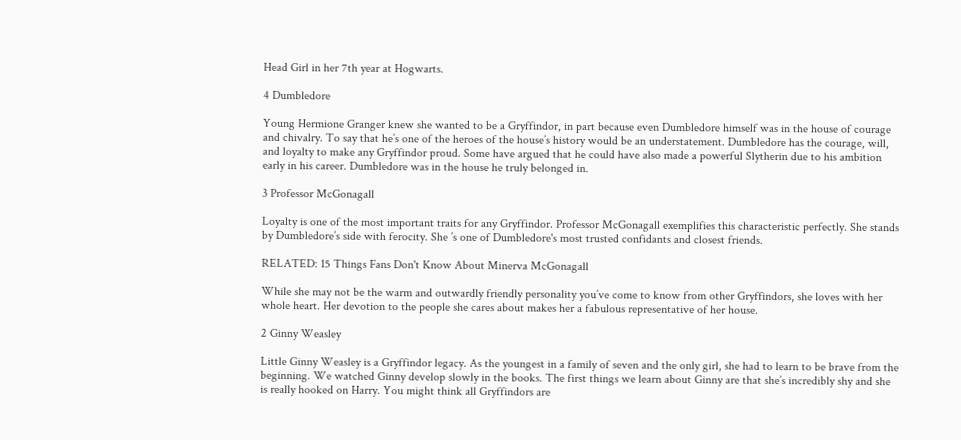Head Girl in her 7th year at Hogwarts.

4 Dumbledore

Young Hermione Granger knew she wanted to be a Gryffindor, in part because even Dumbledore himself was in the house of courage and chivalry. To say that he’s one of the heroes of the house’s history would be an understatement. Dumbledore has the courage, will, and loyalty to make any Gryffindor proud. Some have argued that he could have also made a powerful Slytherin due to his ambition early in his career. Dumbledore was in the house he truly belonged in.

3 Professor McGonagall

Loyalty is one of the most important traits for any Gryffindor. Professor McGonagall exemplifies this characteristic perfectly. She stands by Dumbledore’s side with ferocity. She ’s one of Dumbledore's most trusted confidants and closest friends.

RELATED: 15 Things Fans Don't Know About Minerva McGonagall

While she may not be the warm and outwardly friendly personality you’ve come to know from other Gryffindors, she loves with her whole heart. Her devotion to the people she cares about makes her a fabulous representative of her house.

2 Ginny Weasley

Little Ginny Weasley is a Gryffindor legacy. As the youngest in a family of seven and the only girl, she had to learn to be brave from the beginning. We watched Ginny develop slowly in the books. The first things we learn about Ginny are that she’s incredibly shy and she is really hooked on Harry. You might think all Gryffindors are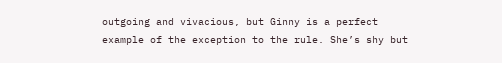outgoing and vivacious, but Ginny is a perfect example of the exception to the rule. She’s shy but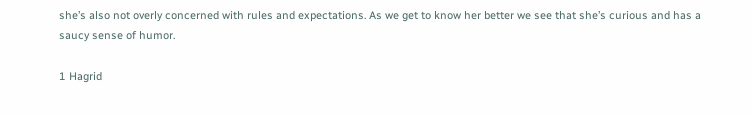she’s also not overly concerned with rules and expectations. As we get to know her better we see that she’s curious and has a saucy sense of humor.

1 Hagrid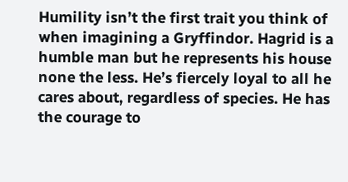Humility isn’t the first trait you think of when imagining a Gryffindor. Hagrid is a humble man but he represents his house none the less. He’s fiercely loyal to all he cares about, regardless of species. He has the courage to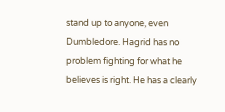stand up to anyone, even Dumbledore. Hagrid has no problem fighting for what he believes is right. He has a clearly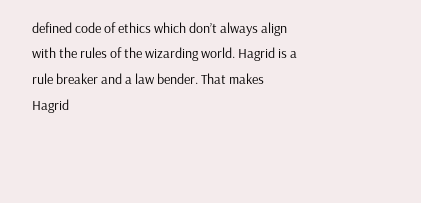defined code of ethics which don’t always align with the rules of the wizarding world. Hagrid is a rule breaker and a law bender. That makes Hagrid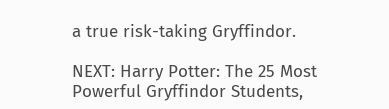a true risk-taking Gryffindor.

NEXT: Harry Potter: The 25 Most Powerful Gryffindor Students,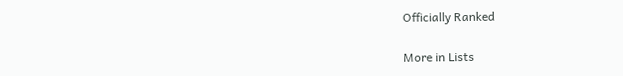Officially Ranked

More in Lists